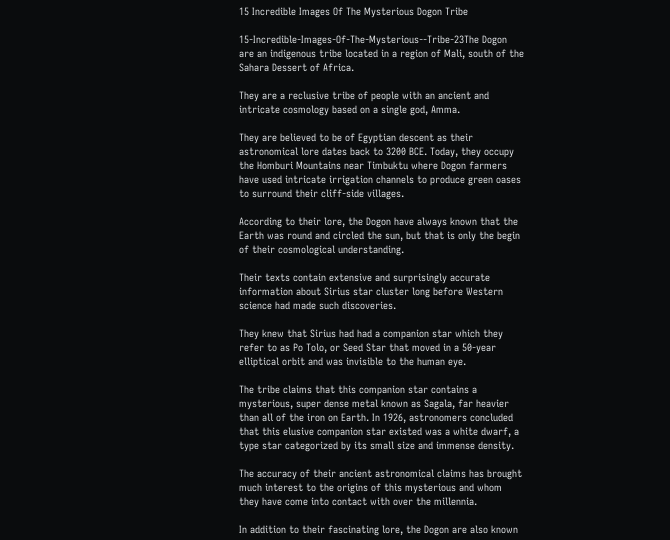15 Incredible Images Of The Mysterious Dogon Tribe

15-Incredible-Images-Of-The-Mysterious--Tribe-23The Dogon are an indigenous tribe located in a region of Mali, south of the Sahara Dessert of Africa.

They are a reclusive tribe of people with an ancient and intricate cosmology based on a single god, Amma.

They are believed to be of Egyptian descent as their astronomical lore dates back to 3200 BCE. Today, they occupy the Homburi Mountains near Timbuktu where Dogon farmers have used intricate irrigation channels to produce green oases to surround their cliff-side villages.

According to their lore, the Dogon have always known that the Earth was round and circled the sun, but that is only the begin of their cosmological understanding.

Their texts contain extensive and surprisingly accurate information about Sirius star cluster long before Western science had made such discoveries.

They knew that Sirius had had a companion star which they refer to as Po Tolo, or Seed Star that moved in a 50-year elliptical orbit and was invisible to the human eye.

The tribe claims that this companion star contains a mysterious, super dense metal known as Sagala, far heavier than all of the iron on Earth. In 1926, astronomers concluded that this elusive companion star existed was a white dwarf, a type star categorized by its small size and immense density.

The accuracy of their ancient astronomical claims has brought much interest to the origins of this mysterious and whom they have come into contact with over the millennia.

In addition to their fascinating lore, the Dogon are also known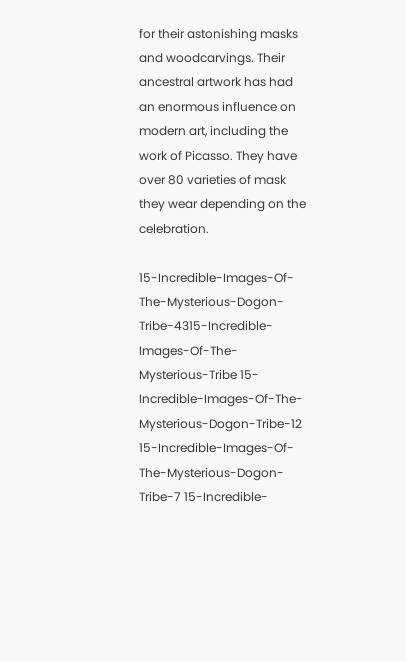for their astonishing masks and woodcarvings. Their ancestral artwork has had an enormous influence on modern art, including the work of Picasso. They have over 80 varieties of mask they wear depending on the celebration.

15-Incredible-Images-Of-The-Mysterious-Dogon-Tribe-4315-Incredible-Images-Of-The-Mysterious-Tribe 15-Incredible-Images-Of-The-Mysterious-Dogon-Tribe-12 15-Incredible-Images-Of-The-Mysterious-Dogon-Tribe-7 15-Incredible-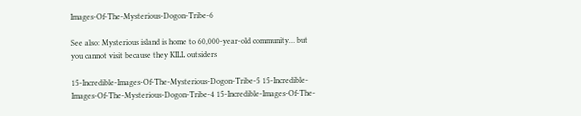Images-Of-The-Mysterious-Dogon-Tribe-6

See also: Mysterious island is home to 60,000-year-old community… but you cannot visit because they KILL outsiders

15-Incredible-Images-Of-The-Mysterious-Dogon-Tribe-5 15-Incredible-Images-Of-The-Mysterious-Dogon-Tribe-4 15-Incredible-Images-Of-The-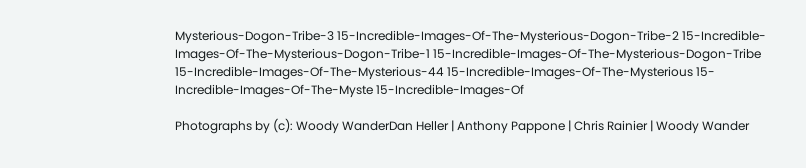Mysterious-Dogon-Tribe-3 15-Incredible-Images-Of-The-Mysterious-Dogon-Tribe-2 15-Incredible-Images-Of-The-Mysterious-Dogon-Tribe-1 15-Incredible-Images-Of-The-Mysterious-Dogon-Tribe 15-Incredible-Images-Of-The-Mysterious-44 15-Incredible-Images-Of-The-Mysterious 15-Incredible-Images-Of-The-Myste 15-Incredible-Images-Of

Photographs by (c): Woody WanderDan Heller | Anthony Pappone | Chris Rainier | Woody Wander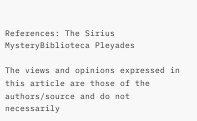References: The Sirius MysteryBiblioteca Pleyades

The views and opinions expressed in this article are those of the authors/source and do not necessarily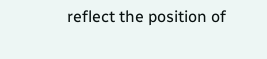reflect the position of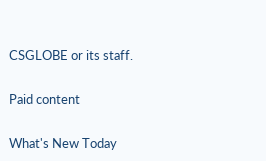CSGLOBE or its staff.

Paid content

What's New Today